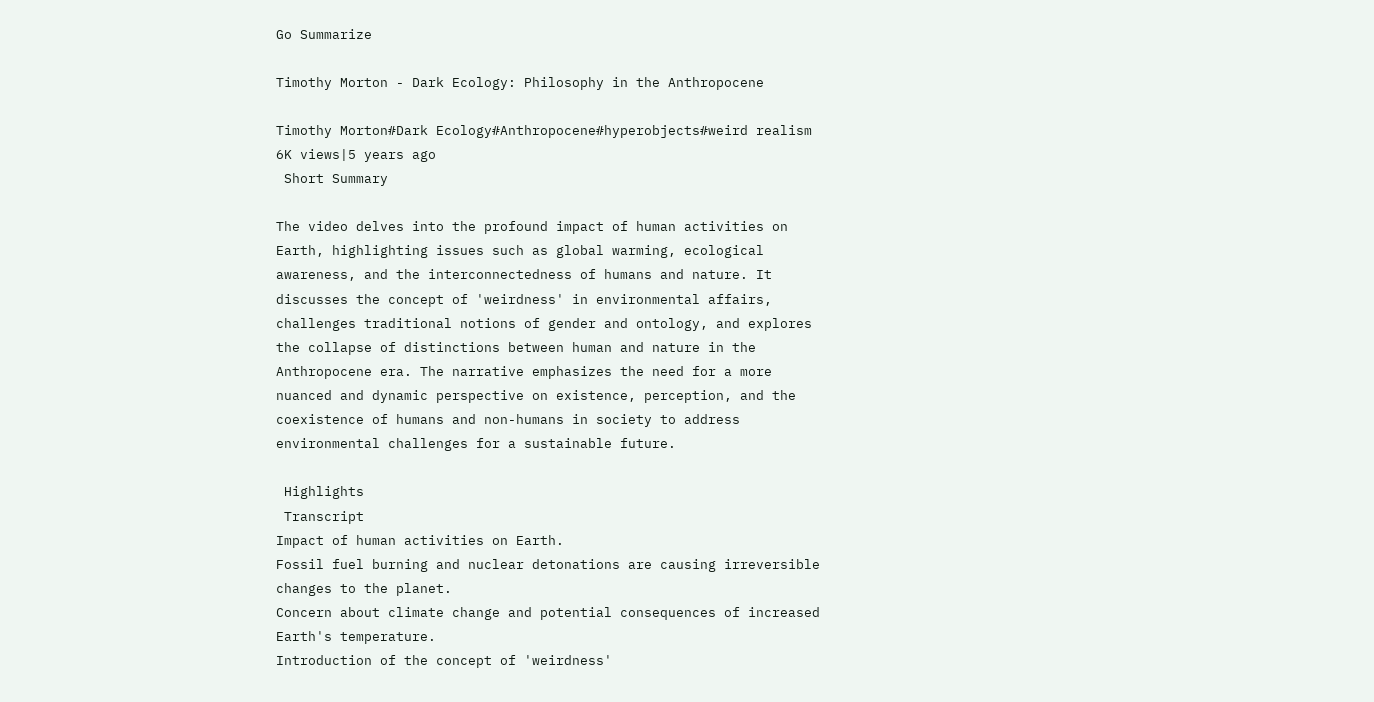Go Summarize

Timothy Morton - Dark Ecology: Philosophy in the Anthropocene

Timothy Morton#Dark Ecology#Anthropocene#hyperobjects#weird realism
6K views|5 years ago
 Short Summary

The video delves into the profound impact of human activities on Earth, highlighting issues such as global warming, ecological awareness, and the interconnectedness of humans and nature. It discusses the concept of 'weirdness' in environmental affairs, challenges traditional notions of gender and ontology, and explores the collapse of distinctions between human and nature in the Anthropocene era. The narrative emphasizes the need for a more nuanced and dynamic perspective on existence, perception, and the coexistence of humans and non-humans in society to address environmental challenges for a sustainable future.

 Highlights
 Transcript
Impact of human activities on Earth.
Fossil fuel burning and nuclear detonations are causing irreversible changes to the planet.
Concern about climate change and potential consequences of increased Earth's temperature.
Introduction of the concept of 'weirdness'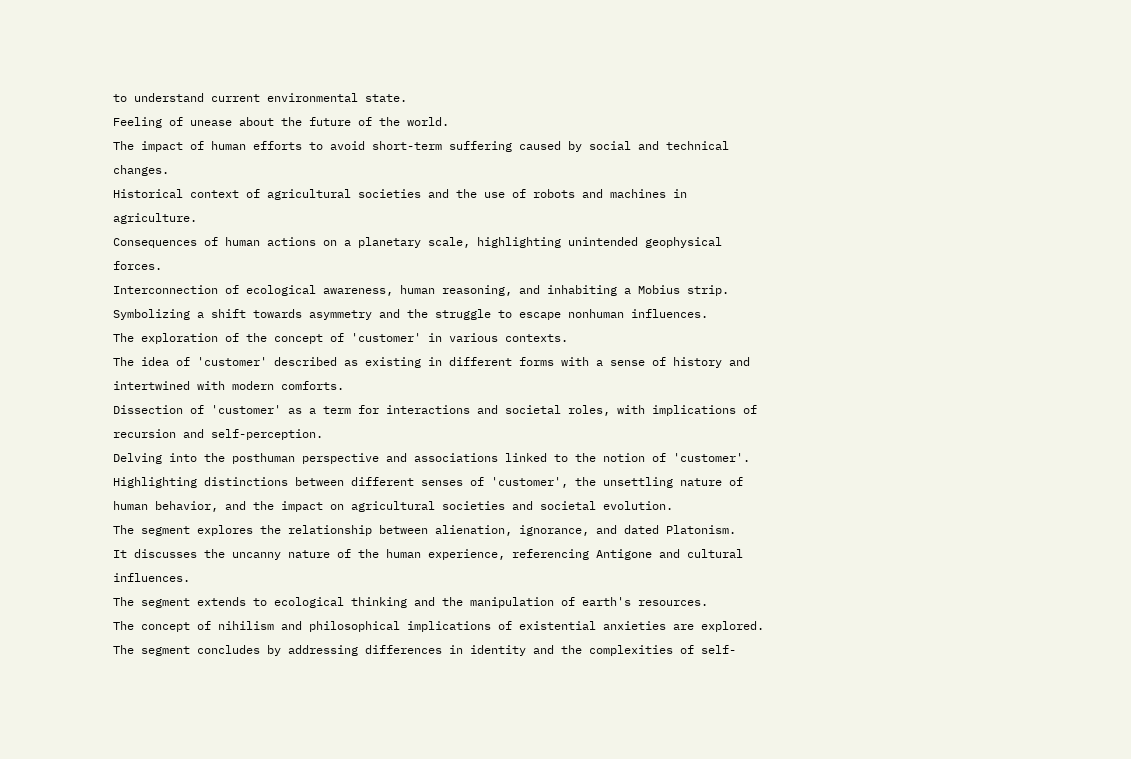to understand current environmental state.
Feeling of unease about the future of the world.
The impact of human efforts to avoid short-term suffering caused by social and technical changes.
Historical context of agricultural societies and the use of robots and machines in agriculture.
Consequences of human actions on a planetary scale, highlighting unintended geophysical forces.
Interconnection of ecological awareness, human reasoning, and inhabiting a Mobius strip.
Symbolizing a shift towards asymmetry and the struggle to escape nonhuman influences.
The exploration of the concept of 'customer' in various contexts.
The idea of 'customer' described as existing in different forms with a sense of history and intertwined with modern comforts.
Dissection of 'customer' as a term for interactions and societal roles, with implications of recursion and self-perception.
Delving into the posthuman perspective and associations linked to the notion of 'customer'.
Highlighting distinctions between different senses of 'customer', the unsettling nature of human behavior, and the impact on agricultural societies and societal evolution.
The segment explores the relationship between alienation, ignorance, and dated Platonism.
It discusses the uncanny nature of the human experience, referencing Antigone and cultural influences.
The segment extends to ecological thinking and the manipulation of earth's resources.
The concept of nihilism and philosophical implications of existential anxieties are explored.
The segment concludes by addressing differences in identity and the complexities of self-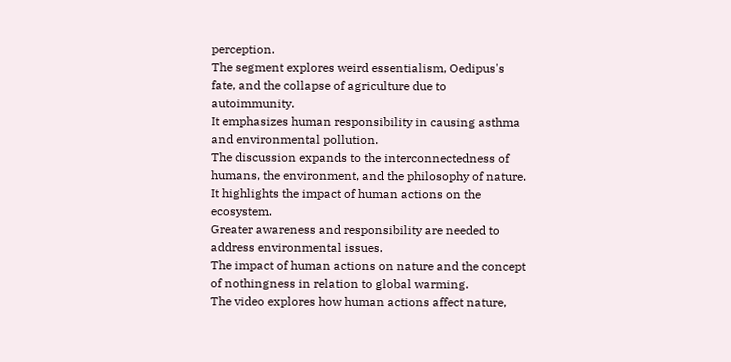perception.
The segment explores weird essentialism, Oedipus's fate, and the collapse of agriculture due to autoimmunity.
It emphasizes human responsibility in causing asthma and environmental pollution.
The discussion expands to the interconnectedness of humans, the environment, and the philosophy of nature.
It highlights the impact of human actions on the ecosystem.
Greater awareness and responsibility are needed to address environmental issues.
The impact of human actions on nature and the concept of nothingness in relation to global warming.
The video explores how human actions affect nature,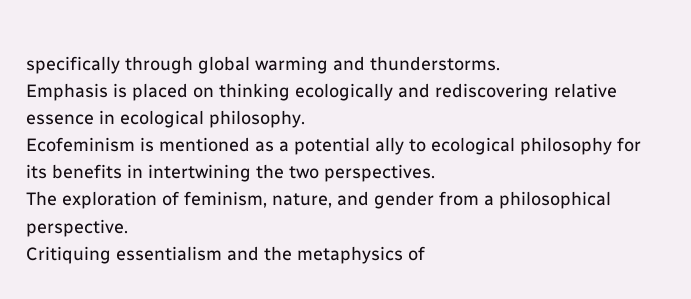specifically through global warming and thunderstorms.
Emphasis is placed on thinking ecologically and rediscovering relative essence in ecological philosophy.
Ecofeminism is mentioned as a potential ally to ecological philosophy for its benefits in intertwining the two perspectives.
The exploration of feminism, nature, and gender from a philosophical perspective.
Critiquing essentialism and the metaphysics of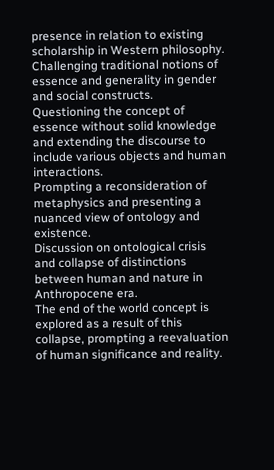presence in relation to existing scholarship in Western philosophy.
Challenging traditional notions of essence and generality in gender and social constructs.
Questioning the concept of essence without solid knowledge and extending the discourse to include various objects and human interactions.
Prompting a reconsideration of metaphysics and presenting a nuanced view of ontology and existence.
Discussion on ontological crisis and collapse of distinctions between human and nature in Anthropocene era.
The end of the world concept is explored as a result of this collapse, prompting a reevaluation of human significance and reality.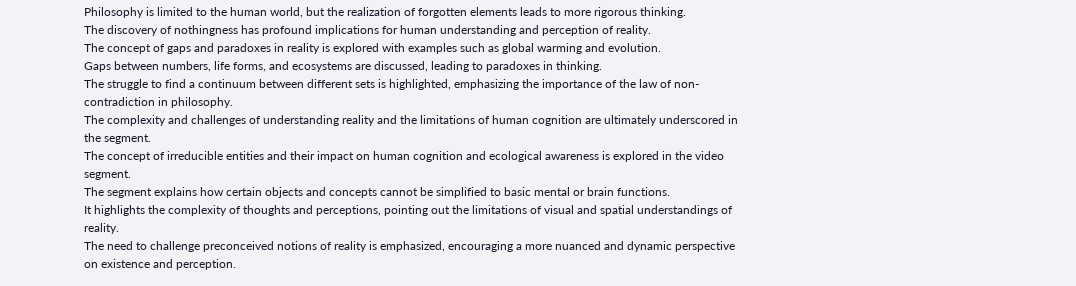Philosophy is limited to the human world, but the realization of forgotten elements leads to more rigorous thinking.
The discovery of nothingness has profound implications for human understanding and perception of reality.
The concept of gaps and paradoxes in reality is explored with examples such as global warming and evolution.
Gaps between numbers, life forms, and ecosystems are discussed, leading to paradoxes in thinking.
The struggle to find a continuum between different sets is highlighted, emphasizing the importance of the law of non-contradiction in philosophy.
The complexity and challenges of understanding reality and the limitations of human cognition are ultimately underscored in the segment.
The concept of irreducible entities and their impact on human cognition and ecological awareness is explored in the video segment.
The segment explains how certain objects and concepts cannot be simplified to basic mental or brain functions.
It highlights the complexity of thoughts and perceptions, pointing out the limitations of visual and spatial understandings of reality.
The need to challenge preconceived notions of reality is emphasized, encouraging a more nuanced and dynamic perspective on existence and perception.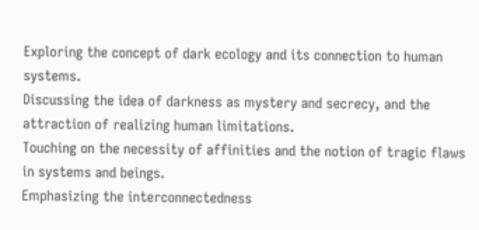Exploring the concept of dark ecology and its connection to human systems.
Discussing the idea of darkness as mystery and secrecy, and the attraction of realizing human limitations.
Touching on the necessity of affinities and the notion of tragic flaws in systems and beings.
Emphasizing the interconnectedness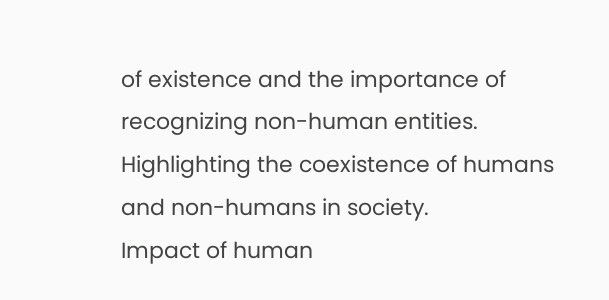of existence and the importance of recognizing non-human entities.
Highlighting the coexistence of humans and non-humans in society.
Impact of human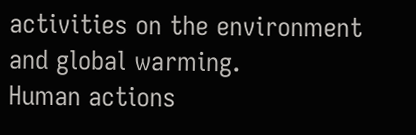activities on the environment and global warming.
Human actions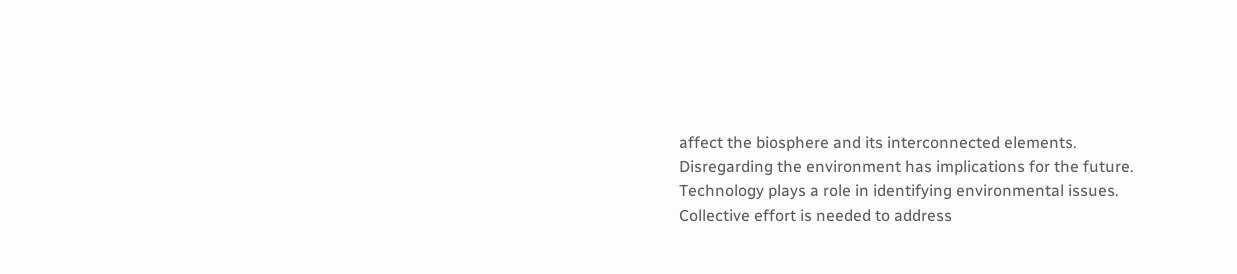affect the biosphere and its interconnected elements.
Disregarding the environment has implications for the future.
Technology plays a role in identifying environmental issues.
Collective effort is needed to address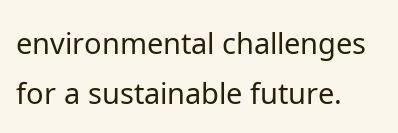environmental challenges for a sustainable future.